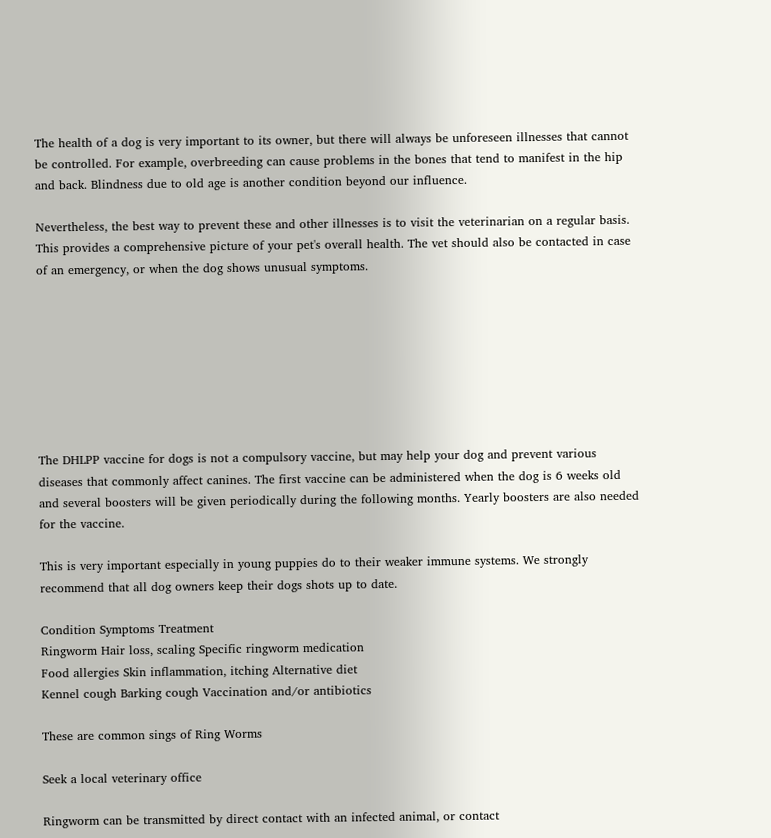The health of a dog is very important to its owner, but there will always be unforeseen illnesses that cannot be controlled. For example, overbreeding can cause problems in the bones that tend to manifest in the hip and back. Blindness due to old age is another condition beyond our influence.

Nevertheless, the best way to prevent these and other illnesses is to visit the veterinarian on a regular basis. This provides a comprehensive picture of your pet's overall health. The vet should also be contacted in case of an emergency, or when the dog shows unusual symptoms.








The DHLPP vaccine for dogs is not a compulsory vaccine, but may help your dog and prevent various diseases that commonly affect canines. The first vaccine can be administered when the dog is 6 weeks old and several boosters will be given periodically during the following months. Yearly boosters are also needed for the vaccine.

This is very important especially in young puppies do to their weaker immune systems. We strongly recommend that all dog owners keep their dogs shots up to date.

Condition Symptoms Treatment
Ringworm Hair loss, scaling Specific ringworm medication
Food allergies Skin inflammation, itching Alternative diet
Kennel cough Barking cough Vaccination and/or antibiotics

These are common sings of Ring Worms

Seek a local veterinary office

Ringworm can be transmitted by direct contact with an infected animal, or contact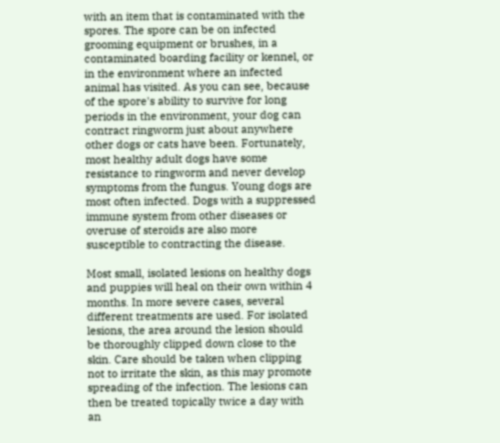with an item that is contaminated with the spores. The spore can be on infected grooming equipment or brushes, in a contaminated boarding facility or kennel, or in the environment where an infected animal has visited. As you can see, because of the spore's ability to survive for long periods in the environment, your dog can contract ringworm just about anywhere other dogs or cats have been. Fortunately, most healthy adult dogs have some resistance to ringworm and never develop symptoms from the fungus. Young dogs are most often infected. Dogs with a suppressed immune system from other diseases or overuse of steroids are also more susceptible to contracting the disease.

Most small, isolated lesions on healthy dogs and puppies will heal on their own within 4 months. In more severe cases, several different treatments are used. For isolated lesions, the area around the lesion should be thoroughly clipped down close to the skin. Care should be taken when clipping not to irritate the skin, as this may promote spreading of the infection. The lesions can then be treated topically twice a day with an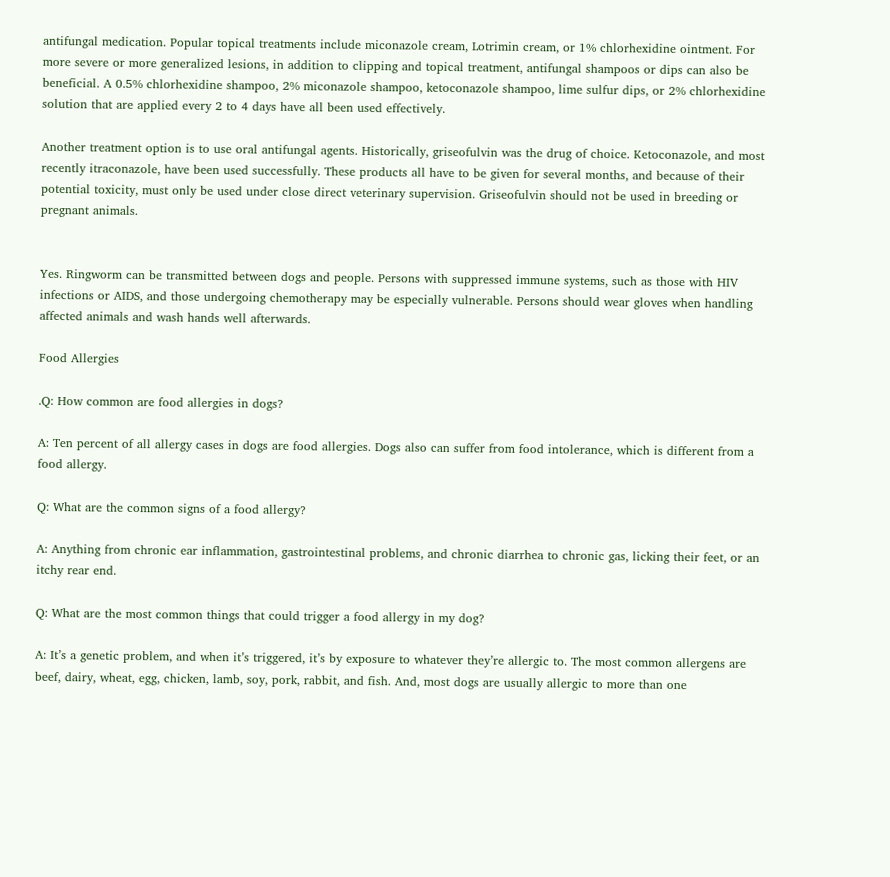antifungal medication. Popular topical treatments include miconazole cream, Lotrimin cream, or 1% chlorhexidine ointment. For more severe or more generalized lesions, in addition to clipping and topical treatment, antifungal shampoos or dips can also be beneficial. A 0.5% chlorhexidine shampoo, 2% miconazole shampoo, ketoconazole shampoo, lime sulfur dips, or 2% chlorhexidine solution that are applied every 2 to 4 days have all been used effectively.

Another treatment option is to use oral antifungal agents. Historically, griseofulvin was the drug of choice. Ketoconazole, and most recently itraconazole, have been used successfully. These products all have to be given for several months, and because of their potential toxicity, must only be used under close direct veterinary supervision. Griseofulvin should not be used in breeding or pregnant animals.


Yes. Ringworm can be transmitted between dogs and people. Persons with suppressed immune systems, such as those with HIV infections or AIDS, and those undergoing chemotherapy may be especially vulnerable. Persons should wear gloves when handling affected animals and wash hands well afterwards.

Food Allergies

.Q: How common are food allergies in dogs?

A: Ten percent of all allergy cases in dogs are food allergies. Dogs also can suffer from food intolerance, which is different from a food allergy.

Q: What are the common signs of a food allergy?

A: Anything from chronic ear inflammation, gastrointestinal problems, and chronic diarrhea to chronic gas, licking their feet, or an itchy rear end.

Q: What are the most common things that could trigger a food allergy in my dog?

A: It’s a genetic problem, and when it’s triggered, it’s by exposure to whatever they’re allergic to. The most common allergens are beef, dairy, wheat, egg, chicken, lamb, soy, pork, rabbit, and fish. And, most dogs are usually allergic to more than one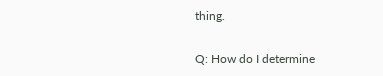thing.

Q: How do I determine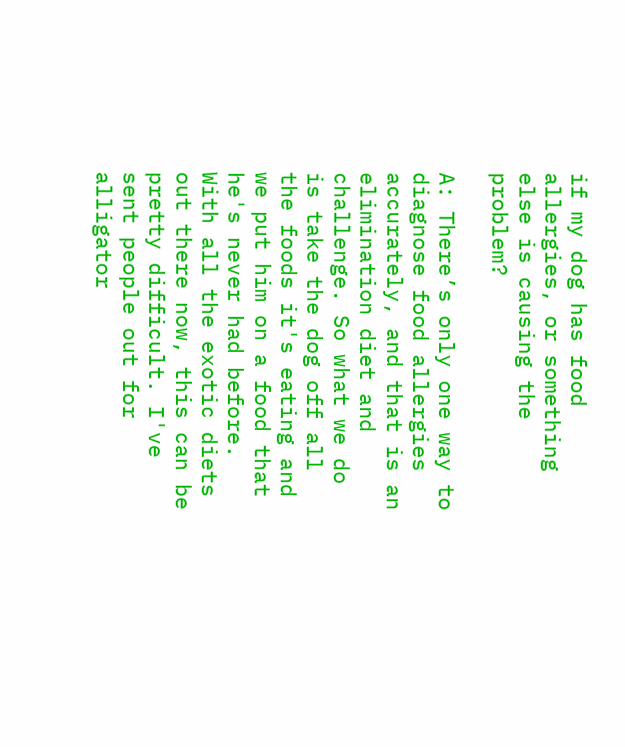if my dog has food allergies, or something else is causing the problem?

A: There’s only one way to diagnose food allergies accurately, and that is an elimination diet and challenge. So what we do is take the dog off all the foods it's eating and we put him on a food that he's never had before. With all the exotic diets out there now, this can be pretty difficult. I've sent people out for alligator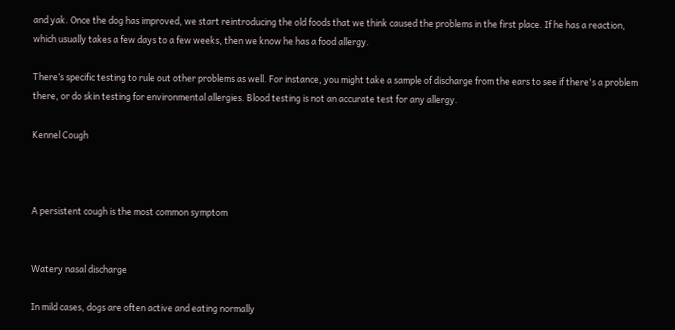and yak. Once the dog has improved, we start reintroducing the old foods that we think caused the problems in the first place. If he has a reaction, which usually takes a few days to a few weeks, then we know he has a food allergy.

There’s specific testing to rule out other problems as well. For instance, you might take a sample of discharge from the ears to see if there's a problem there, or do skin testing for environmental allergies. Blood testing is not an accurate test for any allergy.

Kennel Cough



A persistent cough is the most common symptom


Watery nasal discharge

In mild cases, dogs are often active and eating normally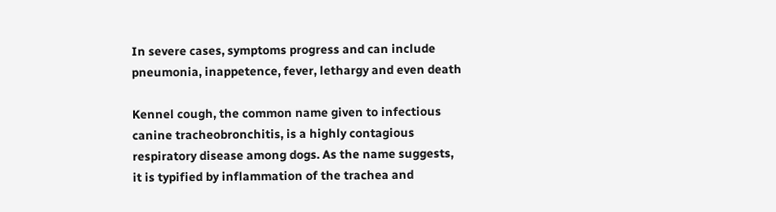In severe cases, symptoms progress and can include pneumonia, inappetence, fever, lethargy and even death

Kennel cough, the common name given to infectious canine tracheobronchitis, is a highly contagious respiratory disease among dogs. As the name suggests, it is typified by inflammation of the trachea and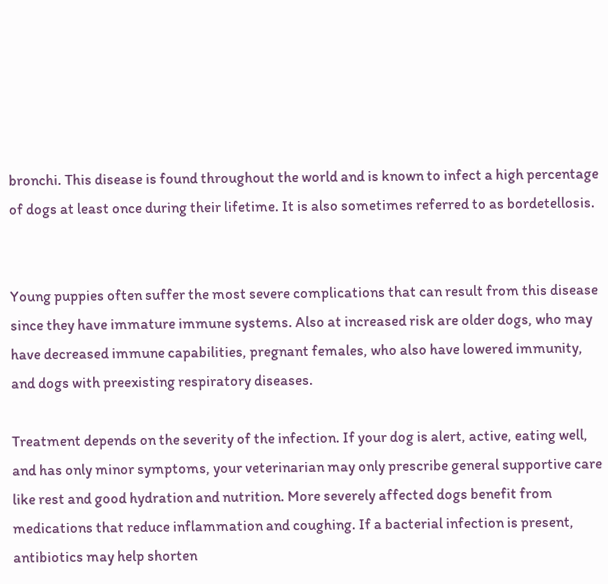bronchi. This disease is found throughout the world and is known to infect a high percentage of dogs at least once during their lifetime. It is also sometimes referred to as bordetellosis.


Young puppies often suffer the most severe complications that can result from this disease since they have immature immune systems. Also at increased risk are older dogs, who may have decreased immune capabilities, pregnant females, who also have lowered immunity, and dogs with preexisting respiratory diseases.

Treatment depends on the severity of the infection. If your dog is alert, active, eating well, and has only minor symptoms, your veterinarian may only prescribe general supportive care like rest and good hydration and nutrition. More severely affected dogs benefit from medications that reduce inflammation and coughing. If a bacterial infection is present, antibiotics may help shorten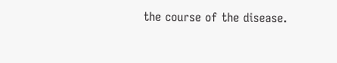the course of the disease.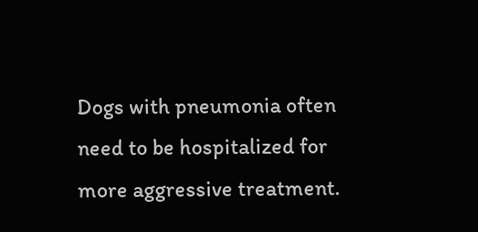Dogs with pneumonia often need to be hospitalized for more aggressive treatment.